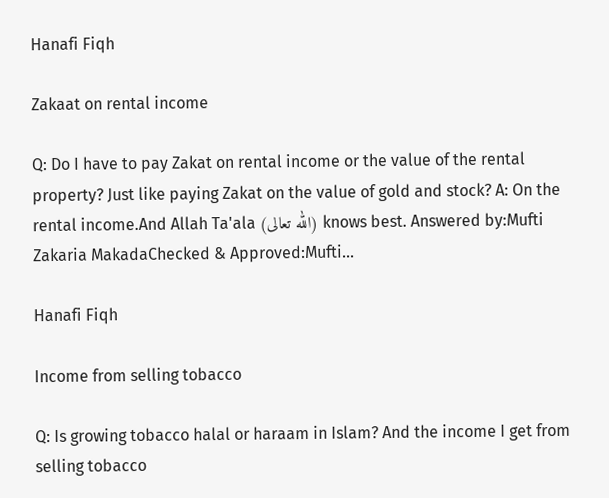Hanafi Fiqh

Zakaat on rental income

Q: Do I have to pay Zakat on rental income or the value of the rental property? Just like paying Zakat on the value of gold and stock? A: On the rental income.And Allah Ta'ala (الله تعالى) knows best. Answered by:Mufti Zakaria MakadaChecked & Approved:Mufti...

Hanafi Fiqh

Income from selling tobacco

Q: Is growing tobacco halal or haraam in Islam? And the income I get from selling tobacco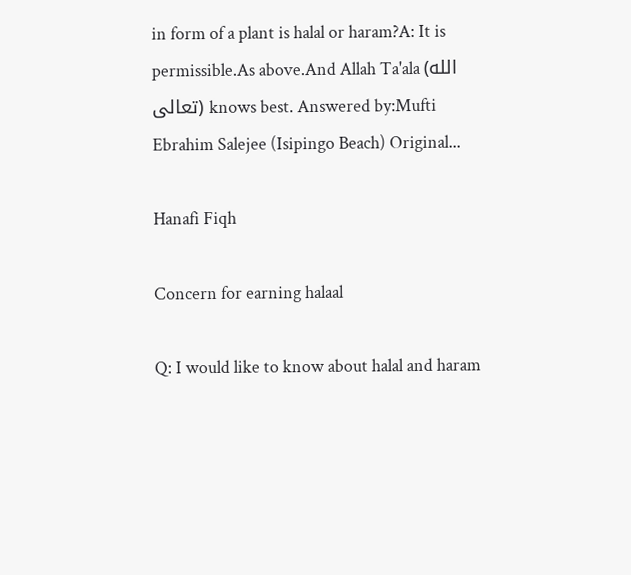in form of a plant is halal or haram?A: It is permissible.As above.And Allah Ta'ala (الله تعالى) knows best. Answered by:Mufti Ebrahim Salejee (Isipingo Beach) Original...

Hanafi Fiqh

Concern for earning halaal

Q: I would like to know about halal and haram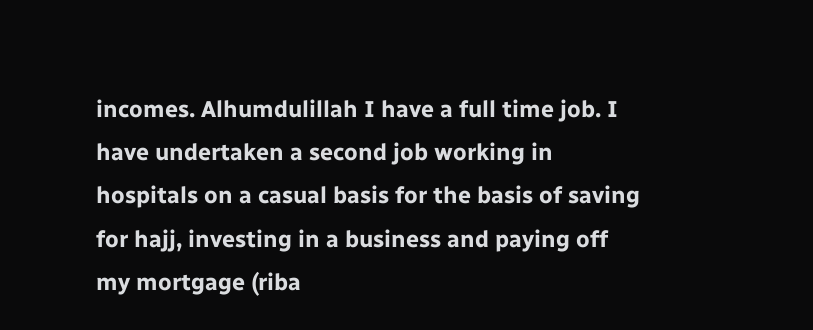incomes. Alhumdulillah I have a full time job. I have undertaken a second job working in hospitals on a casual basis for the basis of saving for hajj, investing in a business and paying off my mortgage (riba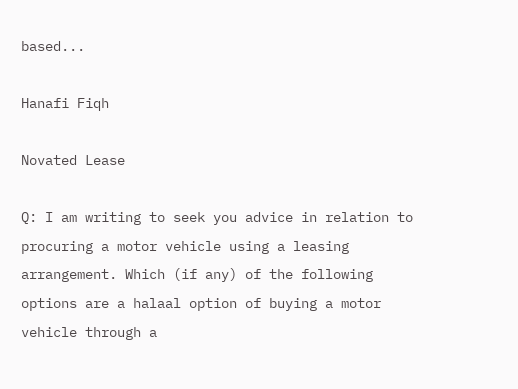based...

Hanafi Fiqh

Novated Lease

Q: I am writing to seek you advice in relation to procuring a motor vehicle using a leasing arrangement. Which (if any) of the following options are a halaal option of buying a motor vehicle through a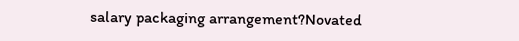salary packaging arrangement?Novated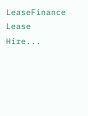LeaseFinance Lease Hire...